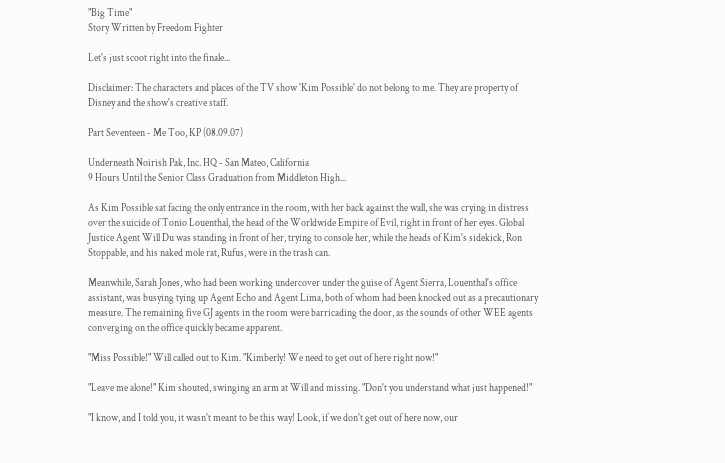"Big Time"
Story Written by Freedom Fighter

Let's just scoot right into the finale...

Disclaimer: The characters and places of the TV show 'Kim Possible' do not belong to me. They are property of Disney and the show's creative staff.

Part Seventeen - Me Too, KP (08.09.07)

Underneath Noirish Pak, Inc. HQ - San Mateo, California
9 Hours Until the Senior Class Graduation from Middleton High...

As Kim Possible sat facing the only entrance in the room, with her back against the wall, she was crying in distress over the suicide of Tonio Louenthal, the head of the Worldwide Empire of Evil, right in front of her eyes. Global Justice Agent Will Du was standing in front of her, trying to console her, while the heads of Kim's sidekick, Ron Stoppable, and his naked mole rat, Rufus, were in the trash can.

Meanwhile, Sarah Jones, who had been working undercover under the guise of Agent Sierra, Louenthal's office assistant, was busying tying up Agent Echo and Agent Lima, both of whom had been knocked out as a precautionary measure. The remaining five GJ agents in the room were barricading the door, as the sounds of other WEE agents converging on the office quickly became apparent.

"Miss Possible!" Will called out to Kim. "Kimberly! We need to get out of here right now!"

"Leave me alone!" Kim shouted, swinging an arm at Will and missing. "Don't you understand what just happened!"

"I know, and I told you, it wasn't meant to be this way! Look, if we don't get out of here now, our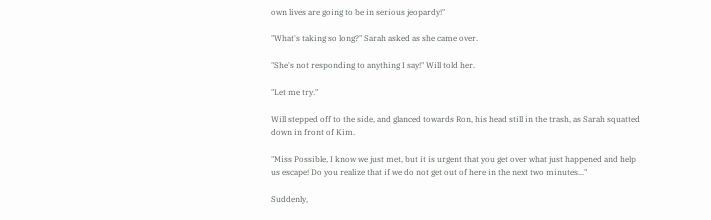own lives are going to be in serious jeopardy!"

"What's taking so long?" Sarah asked as she came over.

"She's not responding to anything I say!" Will told her.

"Let me try."

Will stepped off to the side, and glanced towards Ron, his head still in the trash, as Sarah squatted down in front of Kim.

"Miss Possible, I know we just met, but it is urgent that you get over what just happened and help us escape! Do you realize that if we do not get out of here in the next two minutes..."

Suddenly,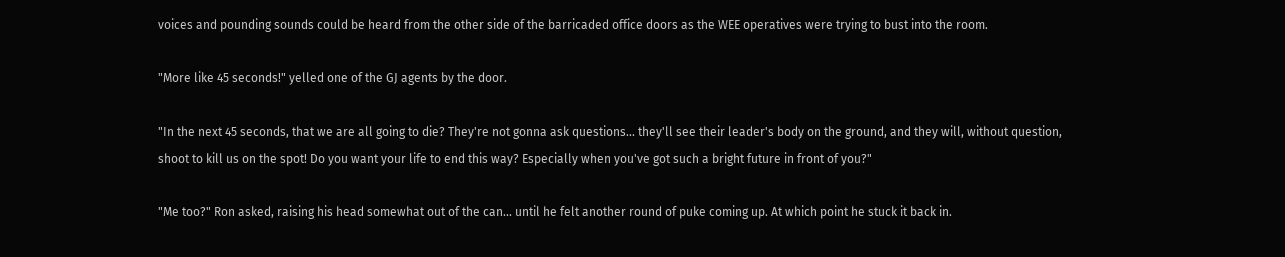voices and pounding sounds could be heard from the other side of the barricaded office doors as the WEE operatives were trying to bust into the room.

"More like 45 seconds!" yelled one of the GJ agents by the door.

"In the next 45 seconds, that we are all going to die? They're not gonna ask questions... they'll see their leader's body on the ground, and they will, without question, shoot to kill us on the spot! Do you want your life to end this way? Especially when you've got such a bright future in front of you?"

"Me too?" Ron asked, raising his head somewhat out of the can... until he felt another round of puke coming up. At which point he stuck it back in.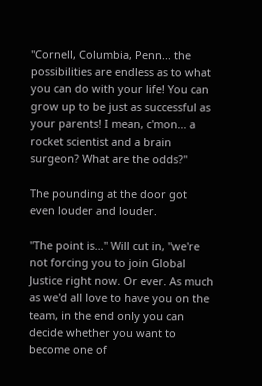"Cornell, Columbia, Penn... the possibilities are endless as to what you can do with your life! You can grow up to be just as successful as your parents! I mean, c'mon... a rocket scientist and a brain surgeon? What are the odds?"

The pounding at the door got even louder and louder.

"The point is..." Will cut in, "we're not forcing you to join Global Justice right now. Or ever. As much as we'd all love to have you on the team, in the end only you can decide whether you want to become one of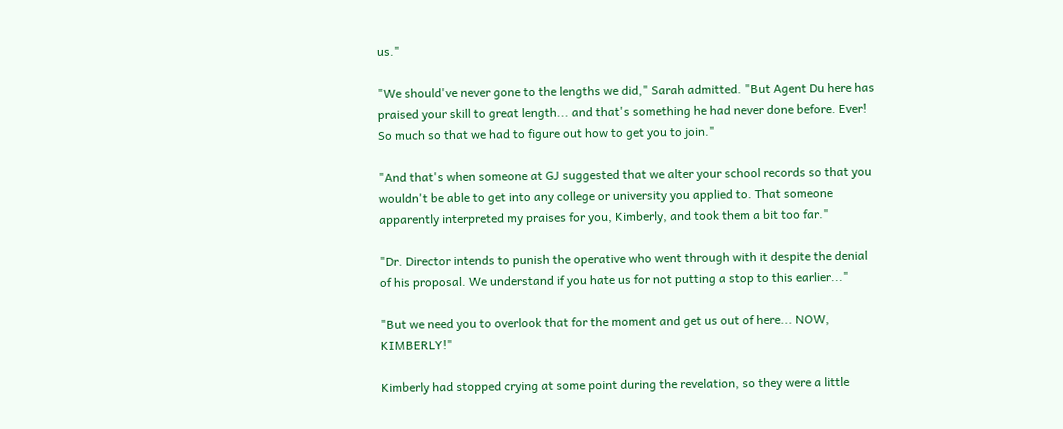us."

"We should've never gone to the lengths we did," Sarah admitted. "But Agent Du here has praised your skill to great length... and that's something he had never done before. Ever! So much so that we had to figure out how to get you to join."

"And that's when someone at GJ suggested that we alter your school records so that you wouldn't be able to get into any college or university you applied to. That someone apparently interpreted my praises for you, Kimberly, and took them a bit too far."

"Dr. Director intends to punish the operative who went through with it despite the denial of his proposal. We understand if you hate us for not putting a stop to this earlier..."

"But we need you to overlook that for the moment and get us out of here... NOW, KIMBERLY!"

Kimberly had stopped crying at some point during the revelation, so they were a little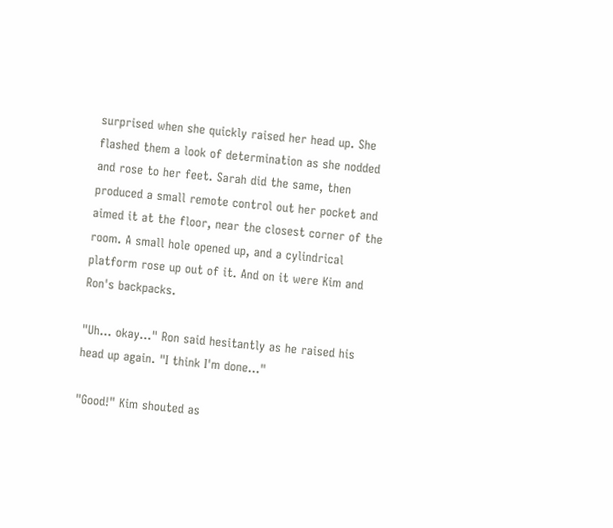surprised when she quickly raised her head up. She flashed them a look of determination as she nodded and rose to her feet. Sarah did the same, then produced a small remote control out her pocket and aimed it at the floor, near the closest corner of the room. A small hole opened up, and a cylindrical platform rose up out of it. And on it were Kim and Ron's backpacks.

"Uh... okay..." Ron said hesitantly as he raised his head up again. "I think I'm done..."

"Good!" Kim shouted as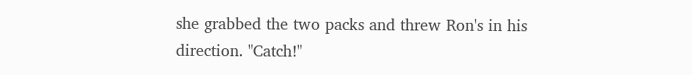she grabbed the two packs and threw Ron's in his direction. "Catch!"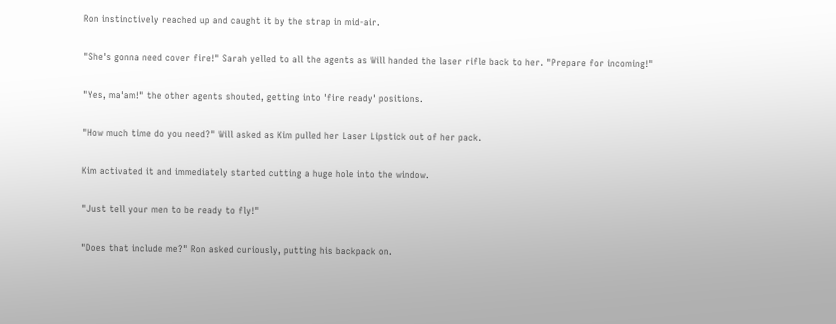Ron instinctively reached up and caught it by the strap in mid-air.

"She's gonna need cover fire!" Sarah yelled to all the agents as Will handed the laser rifle back to her. "Prepare for incoming!"

"Yes, ma'am!" the other agents shouted, getting into 'fire ready' positions.

"How much time do you need?" Will asked as Kim pulled her Laser Lipstick out of her pack.

Kim activated it and immediately started cutting a huge hole into the window.

"Just tell your men to be ready to fly!"

"Does that include me?" Ron asked curiously, putting his backpack on.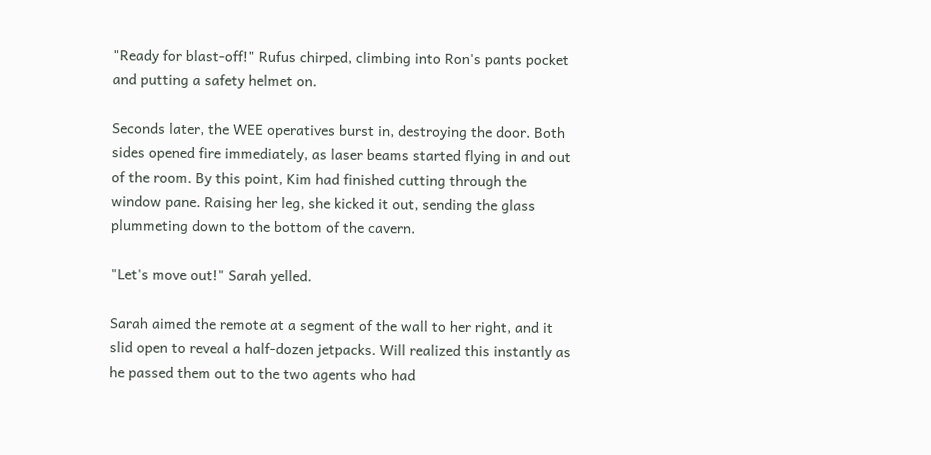"Ready for blast-off!" Rufus chirped, climbing into Ron's pants pocket and putting a safety helmet on.

Seconds later, the WEE operatives burst in, destroying the door. Both sides opened fire immediately, as laser beams started flying in and out of the room. By this point, Kim had finished cutting through the window pane. Raising her leg, she kicked it out, sending the glass plummeting down to the bottom of the cavern.

"Let's move out!" Sarah yelled.

Sarah aimed the remote at a segment of the wall to her right, and it slid open to reveal a half-dozen jetpacks. Will realized this instantly as he passed them out to the two agents who had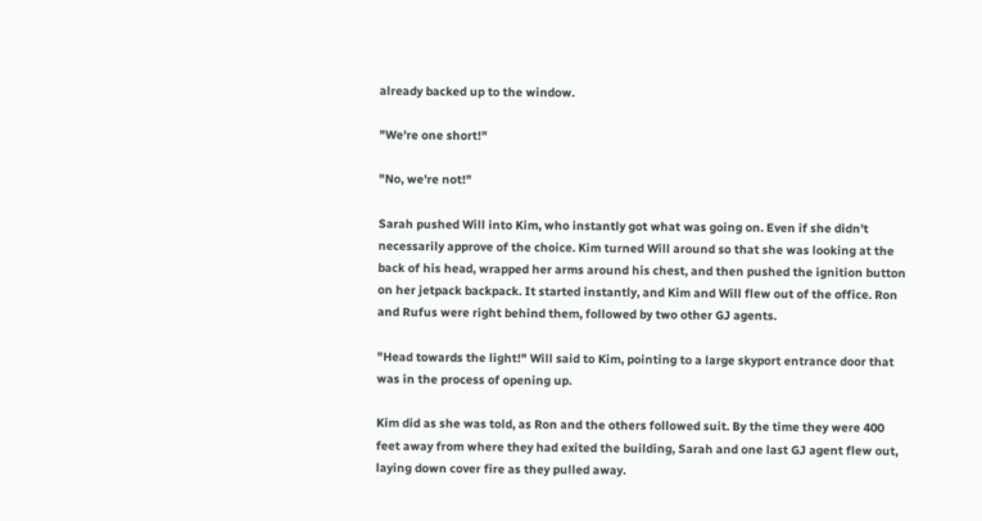already backed up to the window.

"We're one short!"

"No, we're not!"

Sarah pushed Will into Kim, who instantly got what was going on. Even if she didn't necessarily approve of the choice. Kim turned Will around so that she was looking at the back of his head, wrapped her arms around his chest, and then pushed the ignition button on her jetpack backpack. It started instantly, and Kim and Will flew out of the office. Ron and Rufus were right behind them, followed by two other GJ agents.

"Head towards the light!" Will said to Kim, pointing to a large skyport entrance door that was in the process of opening up.

Kim did as she was told, as Ron and the others followed suit. By the time they were 400 feet away from where they had exited the building, Sarah and one last GJ agent flew out, laying down cover fire as they pulled away.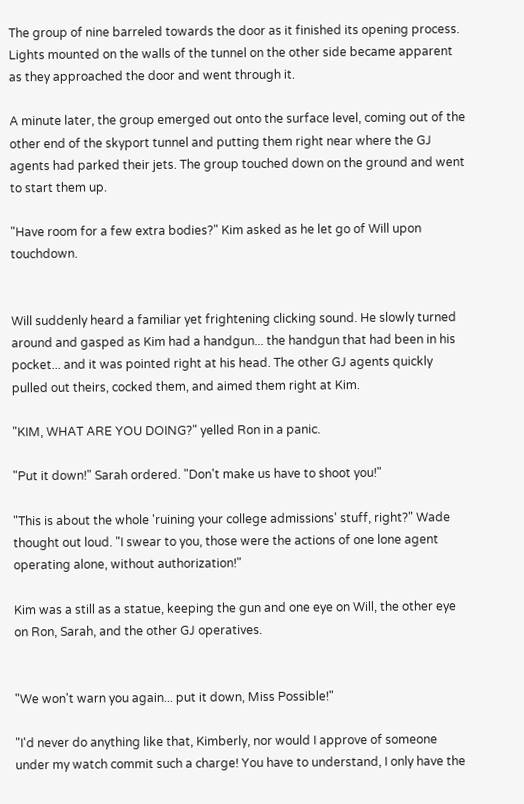The group of nine barreled towards the door as it finished its opening process. Lights mounted on the walls of the tunnel on the other side became apparent as they approached the door and went through it.

A minute later, the group emerged out onto the surface level, coming out of the other end of the skyport tunnel and putting them right near where the GJ agents had parked their jets. The group touched down on the ground and went to start them up.

"Have room for a few extra bodies?" Kim asked as he let go of Will upon touchdown.


Will suddenly heard a familiar yet frightening clicking sound. He slowly turned around and gasped as Kim had a handgun... the handgun that had been in his pocket... and it was pointed right at his head. The other GJ agents quickly pulled out theirs, cocked them, and aimed them right at Kim.

"KIM, WHAT ARE YOU DOING?" yelled Ron in a panic.

"Put it down!" Sarah ordered. "Don't make us have to shoot you!"

"This is about the whole 'ruining your college admissions' stuff, right?" Wade thought out loud. "I swear to you, those were the actions of one lone agent operating alone, without authorization!"

Kim was a still as a statue, keeping the gun and one eye on Will, the other eye on Ron, Sarah, and the other GJ operatives.


"We won't warn you again... put it down, Miss Possible!"

"I'd never do anything like that, Kimberly, nor would I approve of someone under my watch commit such a charge! You have to understand, I only have the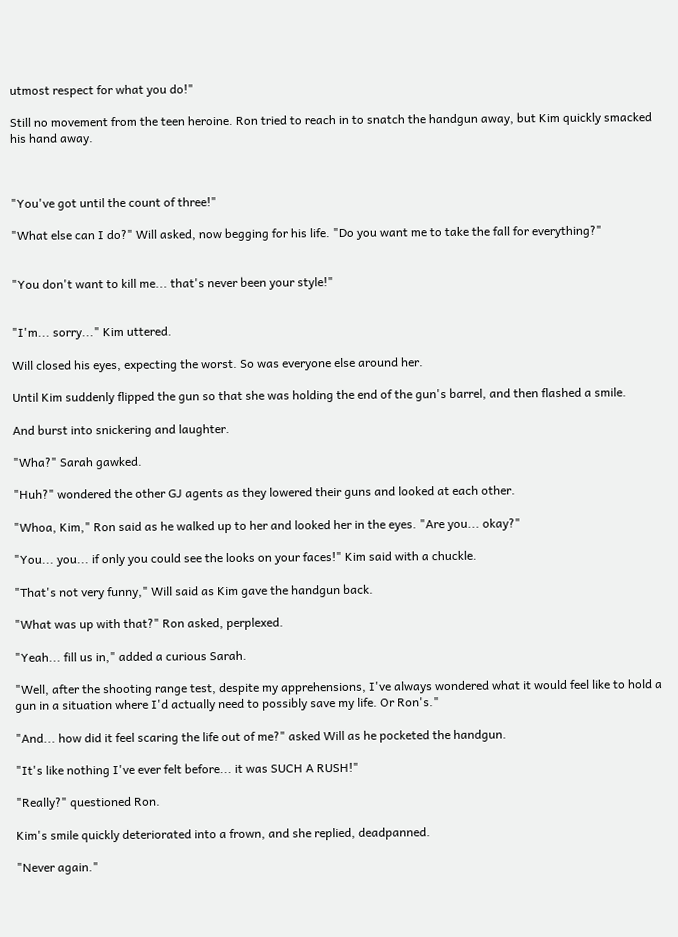utmost respect for what you do!"

Still no movement from the teen heroine. Ron tried to reach in to snatch the handgun away, but Kim quickly smacked his hand away.



"You've got until the count of three!"

"What else can I do?" Will asked, now begging for his life. "Do you want me to take the fall for everything?"


"You don't want to kill me... that's never been your style!"


"I'm... sorry..." Kim uttered.

Will closed his eyes, expecting the worst. So was everyone else around her.

Until Kim suddenly flipped the gun so that she was holding the end of the gun's barrel, and then flashed a smile.

And burst into snickering and laughter.

"Wha?" Sarah gawked.

"Huh?" wondered the other GJ agents as they lowered their guns and looked at each other.

"Whoa, Kim," Ron said as he walked up to her and looked her in the eyes. "Are you... okay?"

"You... you... if only you could see the looks on your faces!" Kim said with a chuckle.

"That's not very funny," Will said as Kim gave the handgun back.

"What was up with that?" Ron asked, perplexed.

"Yeah... fill us in," added a curious Sarah.

"Well, after the shooting range test, despite my apprehensions, I've always wondered what it would feel like to hold a gun in a situation where I'd actually need to possibly save my life. Or Ron's."

"And... how did it feel scaring the life out of me?" asked Will as he pocketed the handgun.

"It's like nothing I've ever felt before... it was SUCH A RUSH!"

"Really?" questioned Ron.

Kim's smile quickly deteriorated into a frown, and she replied, deadpanned.

"Never again."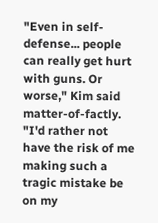"Even in self-defense... people can really get hurt with guns. Or worse," Kim said matter-of-factly. "I'd rather not have the risk of me making such a tragic mistake be on my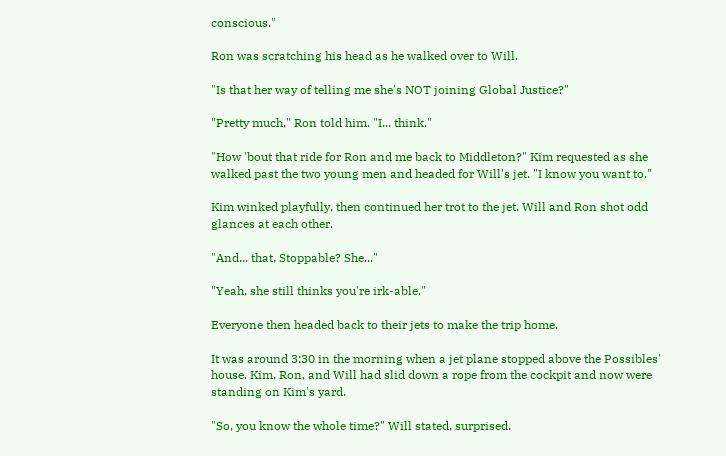conscious."

Ron was scratching his head as he walked over to Will.

"Is that her way of telling me she's NOT joining Global Justice?"

"Pretty much," Ron told him. "I... think."

"How 'bout that ride for Ron and me back to Middleton?" Kim requested as she walked past the two young men and headed for Will's jet. "I know you want to."

Kim winked playfully, then continued her trot to the jet. Will and Ron shot odd glances at each other.

"And... that, Stoppable? She..."

"Yeah, she still thinks you're irk-able."

Everyone then headed back to their jets to make the trip home.

It was around 3:30 in the morning when a jet plane stopped above the Possibles' house. Kim, Ron, and Will had slid down a rope from the cockpit and now were standing on Kim's yard.

"So, you know the whole time?" Will stated, surprised.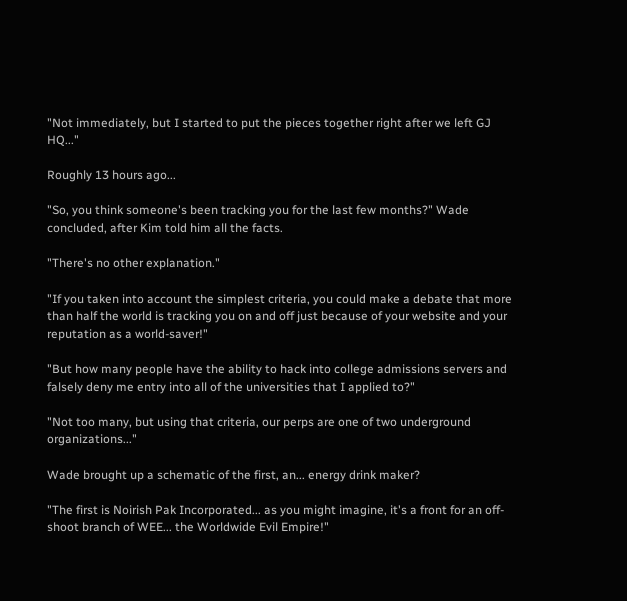"Not immediately, but I started to put the pieces together right after we left GJ HQ..."

Roughly 13 hours ago...

"So, you think someone's been tracking you for the last few months?" Wade concluded, after Kim told him all the facts.

"There's no other explanation."

"If you taken into account the simplest criteria, you could make a debate that more than half the world is tracking you on and off just because of your website and your reputation as a world-saver!"

"But how many people have the ability to hack into college admissions servers and falsely deny me entry into all of the universities that I applied to?"

"Not too many, but using that criteria, our perps are one of two underground organizations..."

Wade brought up a schematic of the first, an... energy drink maker?

"The first is Noirish Pak Incorporated... as you might imagine, it's a front for an off-shoot branch of WEE... the Worldwide Evil Empire!"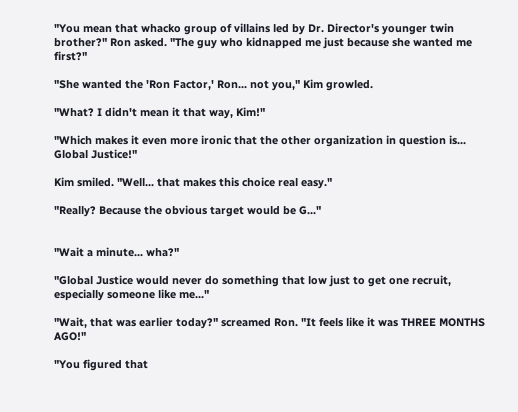"You mean that whacko group of villains led by Dr. Director's younger twin brother?" Ron asked. "The guy who kidnapped me just because she wanted me first?"

"She wanted the 'Ron Factor,' Ron... not you," Kim growled.

"What? I didn't mean it that way, Kim!"

"Which makes it even more ironic that the other organization in question is... Global Justice!"

Kim smiled. "Well... that makes this choice real easy."

"Really? Because the obvious target would be G..."


"Wait a minute... wha?"

"Global Justice would never do something that low just to get one recruit, especially someone like me..."

"Wait, that was earlier today?" screamed Ron. "It feels like it was THREE MONTHS AGO!"

"You figured that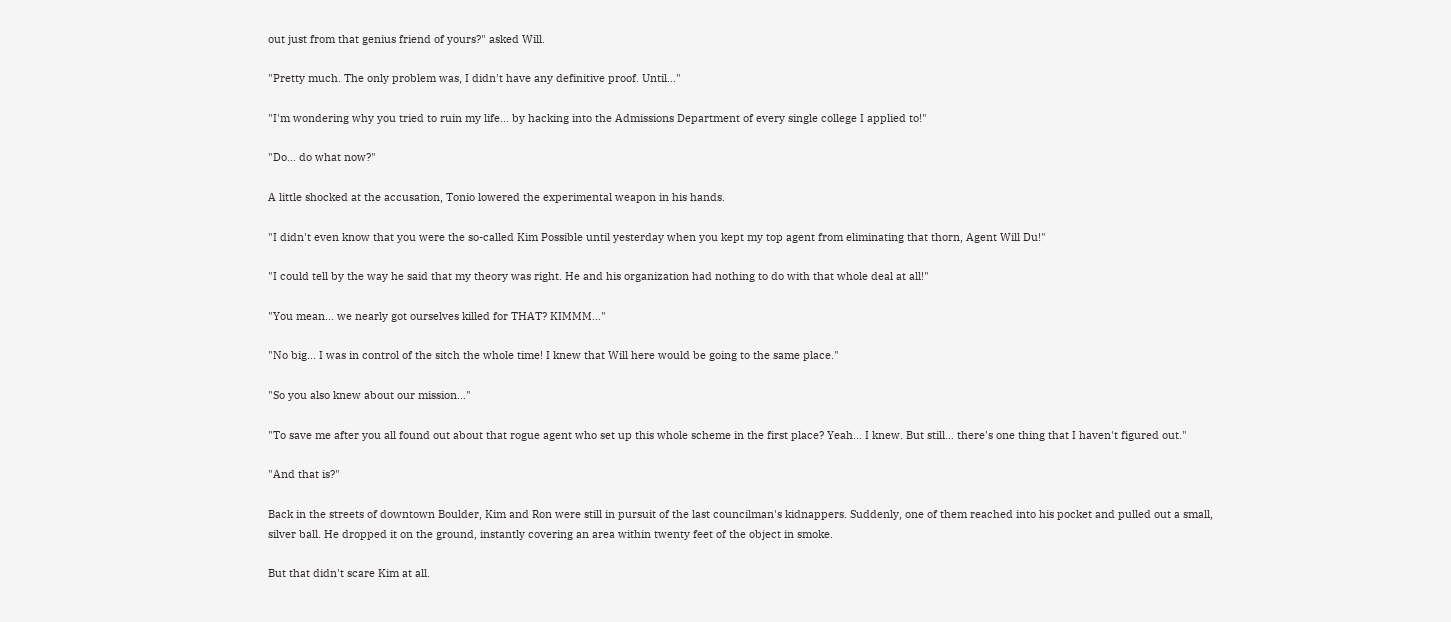out just from that genius friend of yours?" asked Will.

"Pretty much. The only problem was, I didn't have any definitive proof. Until..."

"I'm wondering why you tried to ruin my life... by hacking into the Admissions Department of every single college I applied to!"

"Do... do what now?"

A little shocked at the accusation, Tonio lowered the experimental weapon in his hands.

"I didn't even know that you were the so-called Kim Possible until yesterday when you kept my top agent from eliminating that thorn, Agent Will Du!"

"I could tell by the way he said that my theory was right. He and his organization had nothing to do with that whole deal at all!"

"You mean... we nearly got ourselves killed for THAT? KIMMM..."

"No big... I was in control of the sitch the whole time! I knew that Will here would be going to the same place."

"So you also knew about our mission..."

"To save me after you all found out about that rogue agent who set up this whole scheme in the first place? Yeah... I knew. But still... there's one thing that I haven't figured out."

"And that is?"

Back in the streets of downtown Boulder, Kim and Ron were still in pursuit of the last councilman's kidnappers. Suddenly, one of them reached into his pocket and pulled out a small, silver ball. He dropped it on the ground, instantly covering an area within twenty feet of the object in smoke.

But that didn't scare Kim at all.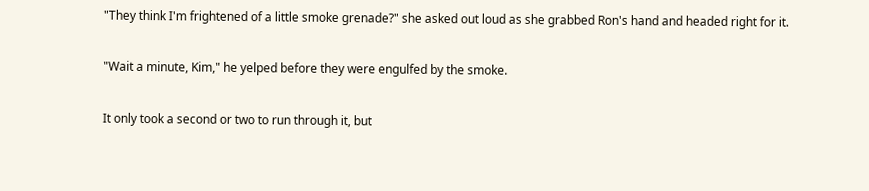"They think I'm frightened of a little smoke grenade?" she asked out loud as she grabbed Ron's hand and headed right for it.

"Wait a minute, Kim," he yelped before they were engulfed by the smoke.

It only took a second or two to run through it, but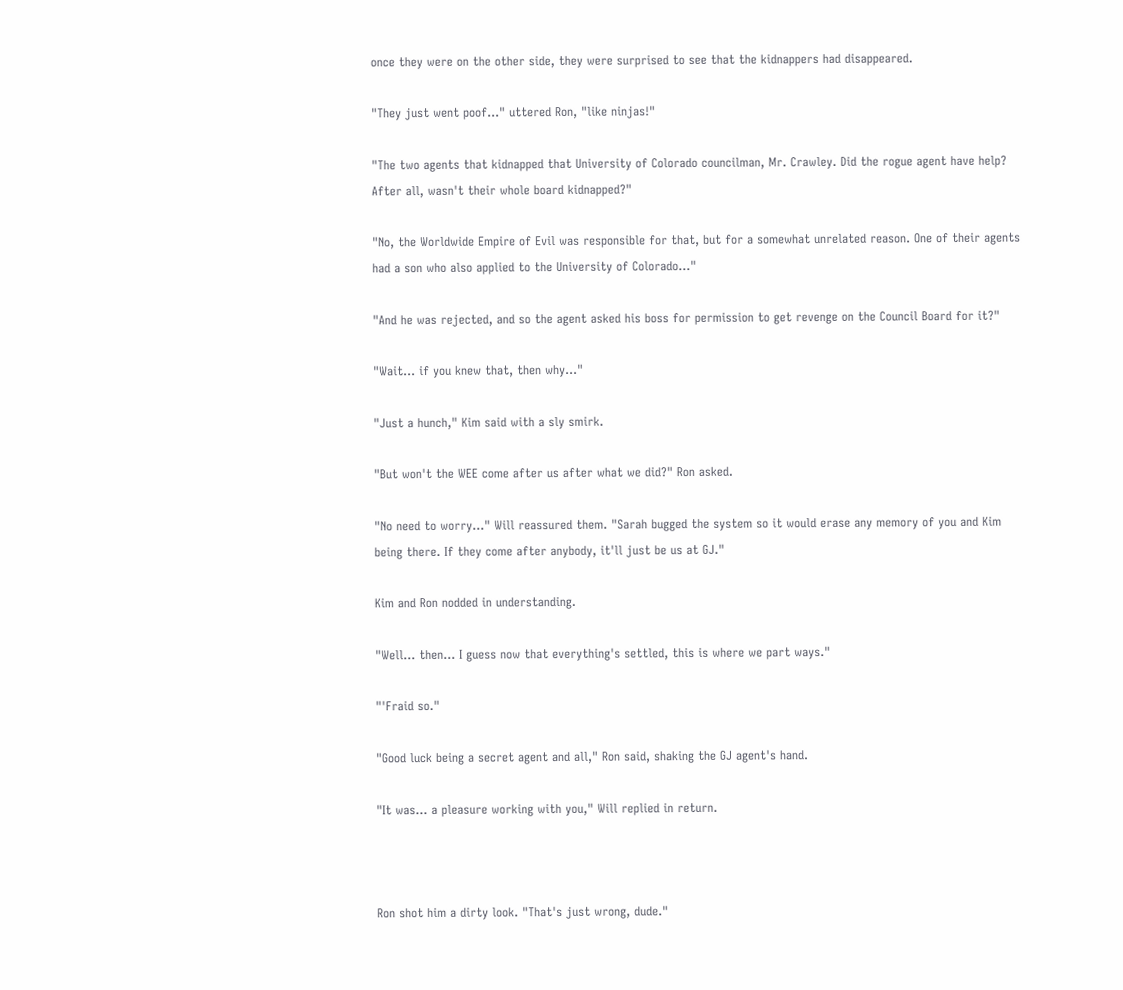once they were on the other side, they were surprised to see that the kidnappers had disappeared.

"They just went poof..." uttered Ron, "like ninjas!"

"The two agents that kidnapped that University of Colorado councilman, Mr. Crawley. Did the rogue agent have help? After all, wasn't their whole board kidnapped?"

"No, the Worldwide Empire of Evil was responsible for that, but for a somewhat unrelated reason. One of their agents had a son who also applied to the University of Colorado..."

"And he was rejected, and so the agent asked his boss for permission to get revenge on the Council Board for it?"

"Wait... if you knew that, then why..."

"Just a hunch," Kim said with a sly smirk.

"But won't the WEE come after us after what we did?" Ron asked.

"No need to worry..." Will reassured them. "Sarah bugged the system so it would erase any memory of you and Kim being there. If they come after anybody, it'll just be us at GJ."

Kim and Ron nodded in understanding.

"Well... then... I guess now that everything's settled, this is where we part ways."

"'Fraid so."

"Good luck being a secret agent and all," Ron said, shaking the GJ agent's hand.

"It was... a pleasure working with you," Will replied in return.



Ron shot him a dirty look. "That's just wrong, dude."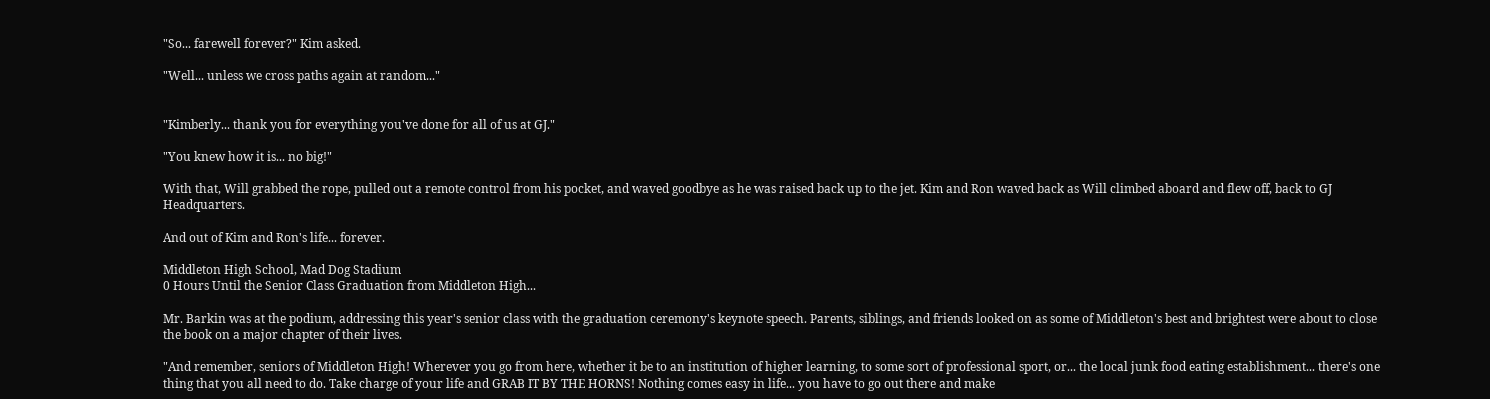"So... farewell forever?" Kim asked.

"Well... unless we cross paths again at random..."


"Kimberly... thank you for everything you've done for all of us at GJ."

"You knew how it is... no big!"

With that, Will grabbed the rope, pulled out a remote control from his pocket, and waved goodbye as he was raised back up to the jet. Kim and Ron waved back as Will climbed aboard and flew off, back to GJ Headquarters.

And out of Kim and Ron's life... forever.

Middleton High School, Mad Dog Stadium
0 Hours Until the Senior Class Graduation from Middleton High...

Mr. Barkin was at the podium, addressing this year's senior class with the graduation ceremony's keynote speech. Parents, siblings, and friends looked on as some of Middleton's best and brightest were about to close the book on a major chapter of their lives.

"And remember, seniors of Middleton High! Wherever you go from here, whether it be to an institution of higher learning, to some sort of professional sport, or... the local junk food eating establishment... there's one thing that you all need to do. Take charge of your life and GRAB IT BY THE HORNS! Nothing comes easy in life... you have to go out there and make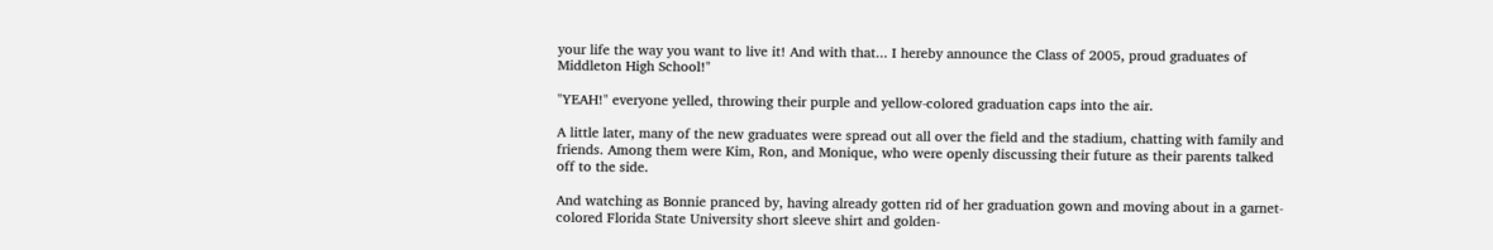your life the way you want to live it! And with that... I hereby announce the Class of 2005, proud graduates of Middleton High School!"

"YEAH!" everyone yelled, throwing their purple and yellow-colored graduation caps into the air.

A little later, many of the new graduates were spread out all over the field and the stadium, chatting with family and friends. Among them were Kim, Ron, and Monique, who were openly discussing their future as their parents talked off to the side.

And watching as Bonnie pranced by, having already gotten rid of her graduation gown and moving about in a garnet-colored Florida State University short sleeve shirt and golden-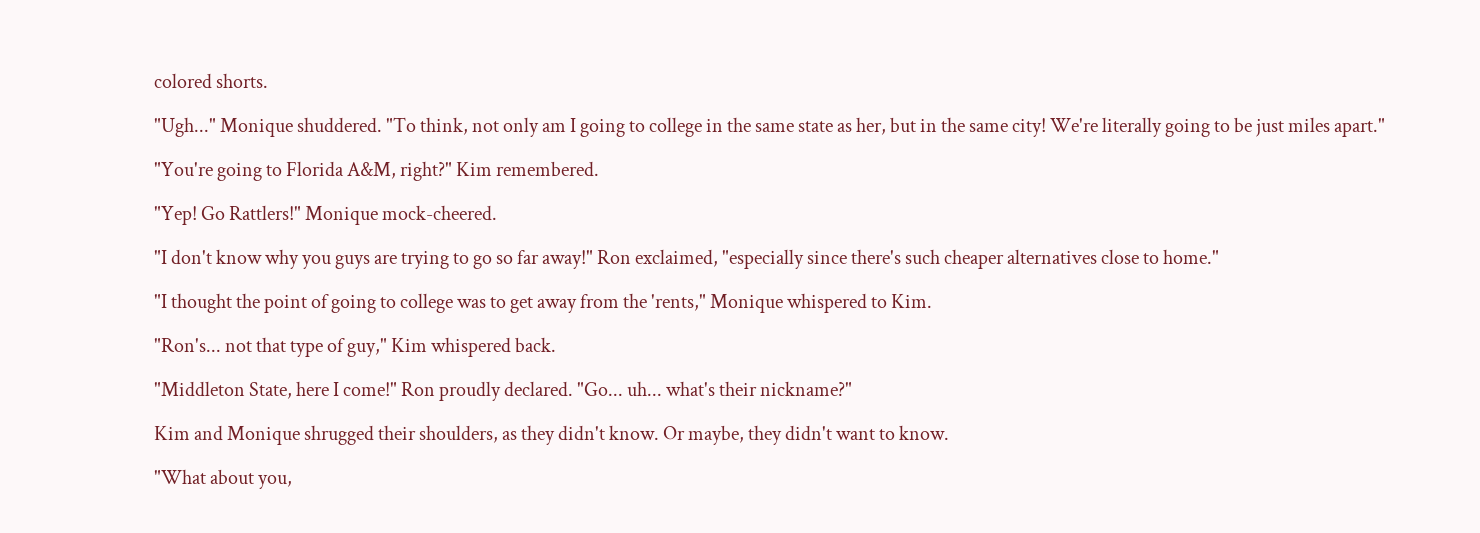colored shorts.

"Ugh..." Monique shuddered. "To think, not only am I going to college in the same state as her, but in the same city! We're literally going to be just miles apart."

"You're going to Florida A&M, right?" Kim remembered.

"Yep! Go Rattlers!" Monique mock-cheered.

"I don't know why you guys are trying to go so far away!" Ron exclaimed, "especially since there's such cheaper alternatives close to home."

"I thought the point of going to college was to get away from the 'rents," Monique whispered to Kim.

"Ron's... not that type of guy," Kim whispered back.

"Middleton State, here I come!" Ron proudly declared. "Go... uh... what's their nickname?"

Kim and Monique shrugged their shoulders, as they didn't know. Or maybe, they didn't want to know.

"What about you,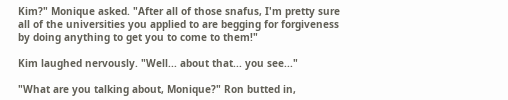Kim?" Monique asked. "After all of those snafus, I'm pretty sure all of the universities you applied to are begging for forgiveness by doing anything to get you to come to them!"

Kim laughed nervously. "Well... about that... you see..."

"What are you talking about, Monique?" Ron butted in,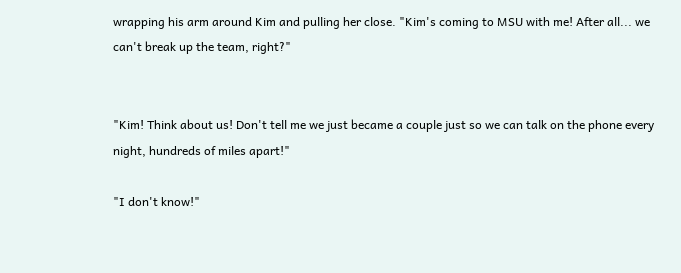wrapping his arm around Kim and pulling her close. "Kim's coming to MSU with me! After all... we can't break up the team, right?"


"Kim! Think about us! Don't tell me we just became a couple just so we can talk on the phone every night, hundreds of miles apart!"

"I don't know!"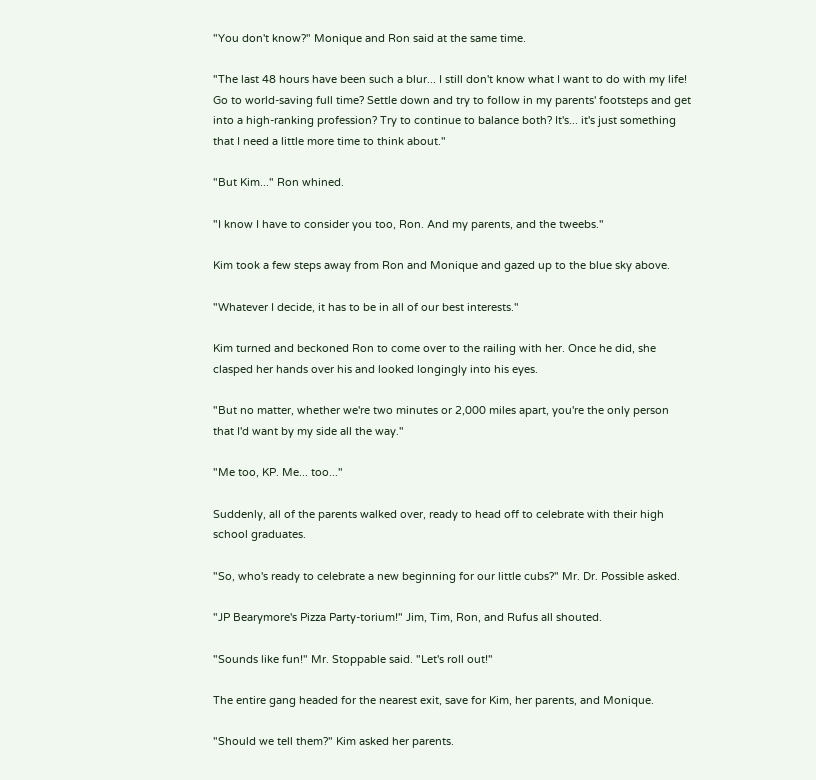"You don't know?" Monique and Ron said at the same time.

"The last 48 hours have been such a blur... I still don't know what I want to do with my life! Go to world-saving full time? Settle down and try to follow in my parents' footsteps and get into a high-ranking profession? Try to continue to balance both? It's... it's just something that I need a little more time to think about."

"But Kim..." Ron whined.

"I know I have to consider you too, Ron. And my parents, and the tweebs."

Kim took a few steps away from Ron and Monique and gazed up to the blue sky above.

"Whatever I decide, it has to be in all of our best interests."

Kim turned and beckoned Ron to come over to the railing with her. Once he did, she clasped her hands over his and looked longingly into his eyes.

"But no matter, whether we're two minutes or 2,000 miles apart, you're the only person that I'd want by my side all the way."

"Me too, KP. Me... too..."

Suddenly, all of the parents walked over, ready to head off to celebrate with their high school graduates.

"So, who's ready to celebrate a new beginning for our little cubs?" Mr. Dr. Possible asked.

"JP Bearymore's Pizza Party-torium!" Jim, Tim, Ron, and Rufus all shouted.

"Sounds like fun!" Mr. Stoppable said. "Let's roll out!"

The entire gang headed for the nearest exit, save for Kim, her parents, and Monique.

"Should we tell them?" Kim asked her parents.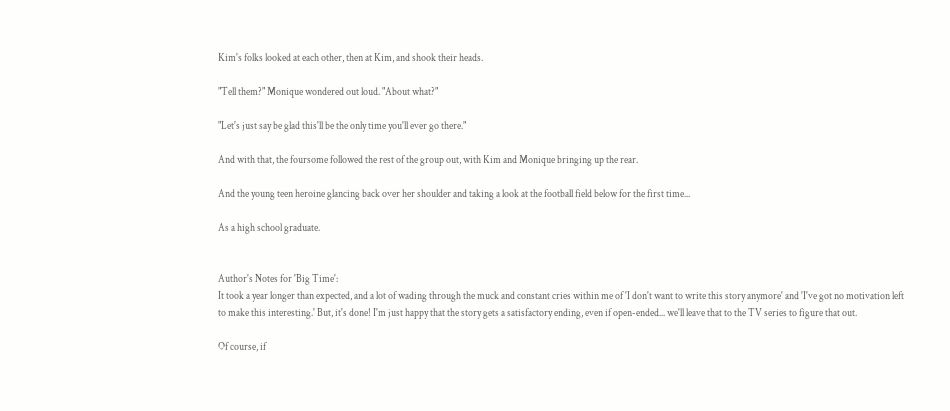Kim's folks looked at each other, then at Kim, and shook their heads.

"Tell them?" Monique wondered out loud. "About what?"

"Let's just say be glad this'll be the only time you'll ever go there."

And with that, the foursome followed the rest of the group out, with Kim and Monique bringing up the rear.

And the young teen heroine glancing back over her shoulder and taking a look at the football field below for the first time...

As a high school graduate.


Author's Notes for 'Big Time':
It took a year longer than expected, and a lot of wading through the muck and constant cries within me of 'I don't want to write this story anymore' and 'I've got no motivation left to make this interesting.' But, it's done! I'm just happy that the story gets a satisfactory ending, even if open-ended... we'll leave that to the TV series to figure that out.

Of course, if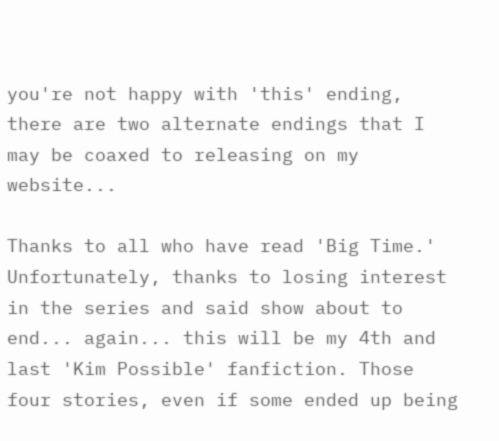you're not happy with 'this' ending, there are two alternate endings that I may be coaxed to releasing on my website...

Thanks to all who have read 'Big Time.' Unfortunately, thanks to losing interest in the series and said show about to end... again... this will be my 4th and last 'Kim Possible' fanfiction. Those four stories, even if some ended up being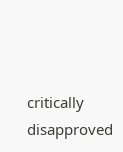critically disapproved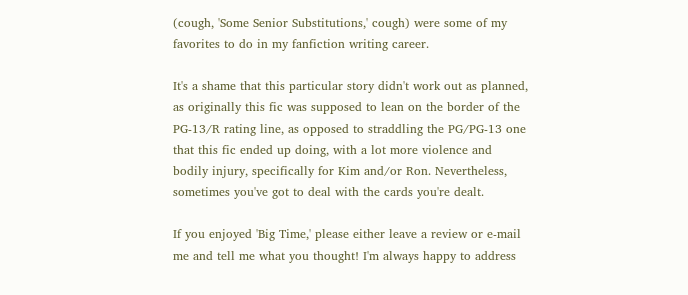(cough, 'Some Senior Substitutions,' cough) were some of my favorites to do in my fanfiction writing career.

It's a shame that this particular story didn't work out as planned, as originally this fic was supposed to lean on the border of the PG-13/R rating line, as opposed to straddling the PG/PG-13 one that this fic ended up doing, with a lot more violence and bodily injury, specifically for Kim and/or Ron. Nevertheless, sometimes you've got to deal with the cards you're dealt.

If you enjoyed 'Big Time,' please either leave a review or e-mail me and tell me what you thought! I'm always happy to address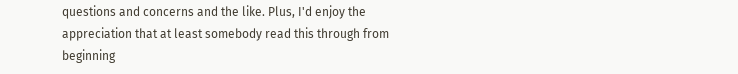questions and concerns and the like. Plus, I'd enjoy the appreciation that at least somebody read this through from beginning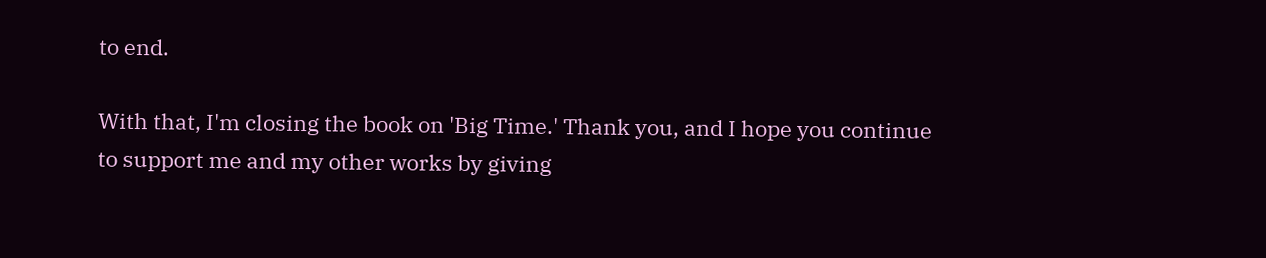to end.

With that, I'm closing the book on 'Big Time.' Thank you, and I hope you continue to support me and my other works by giving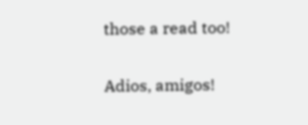those a read too!

Adios, amigos!